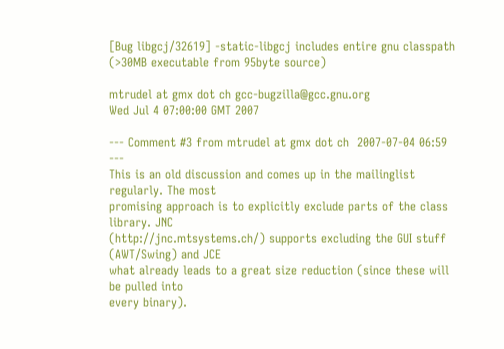[Bug libgcj/32619] -static-libgcj includes entire gnu classpath (>30MB executable from 95byte source)

mtrudel at gmx dot ch gcc-bugzilla@gcc.gnu.org
Wed Jul 4 07:00:00 GMT 2007

--- Comment #3 from mtrudel at gmx dot ch  2007-07-04 06:59 ---
This is an old discussion and comes up in the mailinglist regularly. The most
promising approach is to explicitly exclude parts of the class library. JNC
(http://jnc.mtsystems.ch/) supports excluding the GUI stuff (AWT/Swing) and JCE
what already leads to a great size reduction (since these will be pulled into
every binary).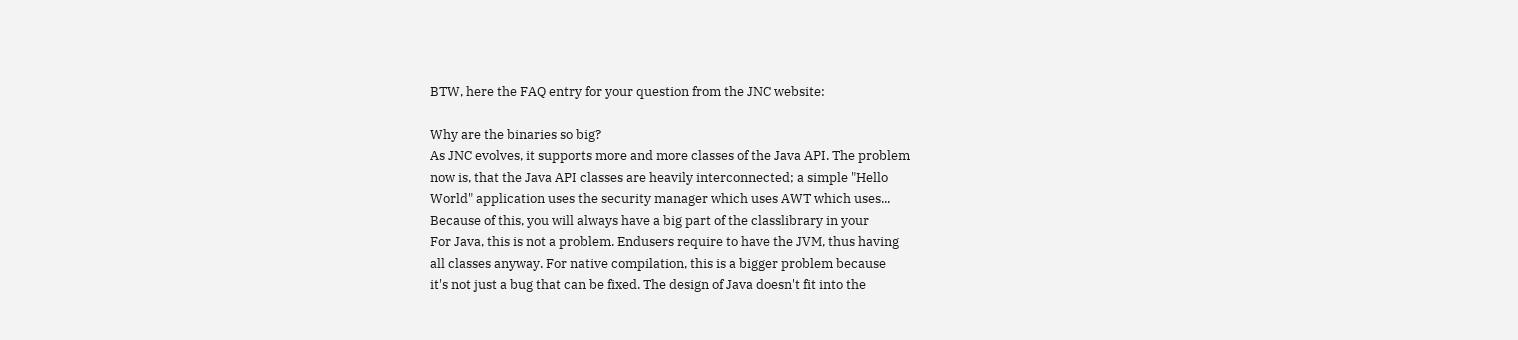BTW, here the FAQ entry for your question from the JNC website:

Why are the binaries so big?
As JNC evolves, it supports more and more classes of the Java API. The problem
now is, that the Java API classes are heavily interconnected; a simple "Hello
World" application uses the security manager which uses AWT which uses...
Because of this, you will always have a big part of the classlibrary in your
For Java, this is not a problem. Endusers require to have the JVM, thus having
all classes anyway. For native compilation, this is a bigger problem because
it's not just a bug that can be fixed. The design of Java doesn't fit into the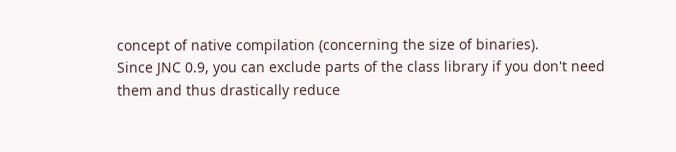concept of native compilation (concerning the size of binaries).
Since JNC 0.9, you can exclude parts of the class library if you don't need
them and thus drastically reduce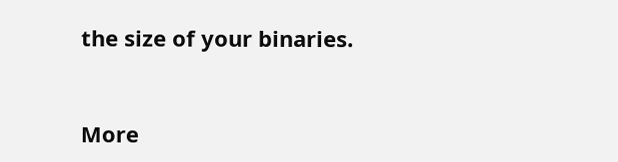the size of your binaries.



More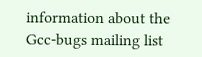information about the Gcc-bugs mailing list